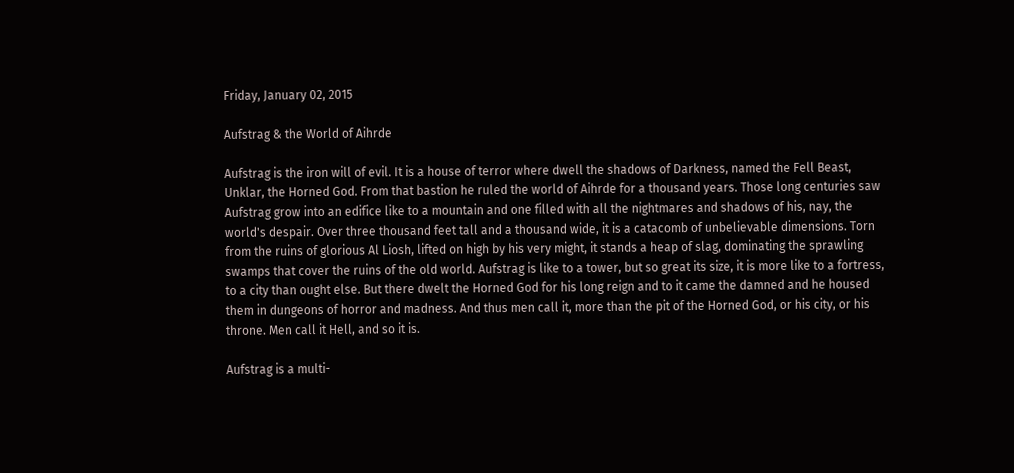Friday, January 02, 2015

Aufstrag & the World of Aihrde

Aufstrag is the iron will of evil. It is a house of terror where dwell the shadows of Darkness, named the Fell Beast, Unklar, the Horned God. From that bastion he ruled the world of Aihrde for a thousand years. Those long centuries saw Aufstrag grow into an edifice like to a mountain and one filled with all the nightmares and shadows of his, nay, the world's despair. Over three thousand feet tall and a thousand wide, it is a catacomb of unbelievable dimensions. Torn from the ruins of glorious Al Liosh, lifted on high by his very might, it stands a heap of slag, dominating the sprawling swamps that cover the ruins of the old world. Aufstrag is like to a tower, but so great its size, it is more like to a fortress, to a city than ought else. But there dwelt the Horned God for his long reign and to it came the damned and he housed them in dungeons of horror and madness. And thus men call it, more than the pit of the Horned God, or his city, or his throne. Men call it Hell, and so it is.

Aufstrag is a multi-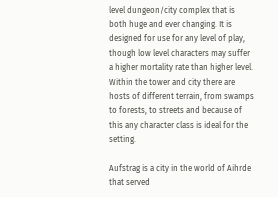level dungeon/city complex that is both huge and ever changing. It is designed for use for any level of play, though low level characters may suffer a higher mortality rate than higher level. Within the tower and city there are hosts of different terrain, from swamps to forests, to streets and because of this any character class is ideal for the setting.

Aufstrag is a city in the world of Aihrde that served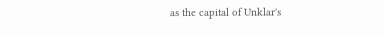as the capital of Unklar's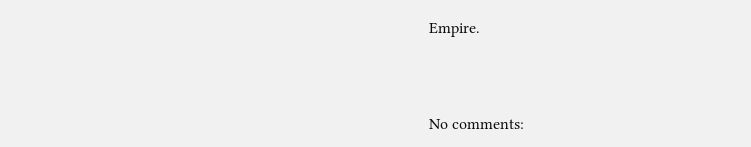Empire.



No comments: